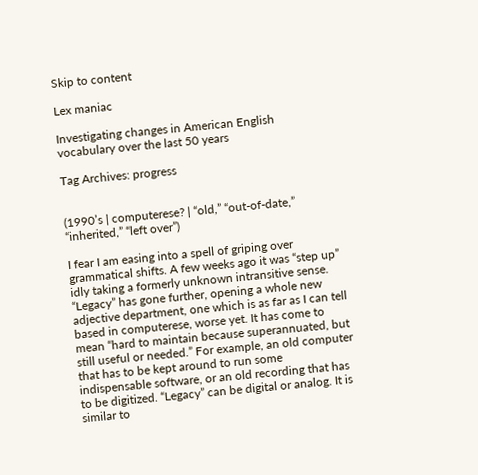Skip to content

Lex maniac

Investigating changes in American English vocabulary over the last 50 years

Tag Archives: progress


(1990’s | computerese? | “old,” “out-of-date,” “inherited,” “left over”)

I fear I am easing into a spell of griping over grammatical shifts. A few weeks ago it was “step up” idly taking a formerly unknown intransitive sense. “Legacy” has gone further, opening a whole new adjective department, one which is as far as I can tell based in computerese, worse yet. It has come to mean “hard to maintain because superannuated, but still useful or needed.” For example, an old computer that has to be kept around to run some indispensable software, or an old recording that has to be digitized. “Legacy” can be digital or analog. It is similar to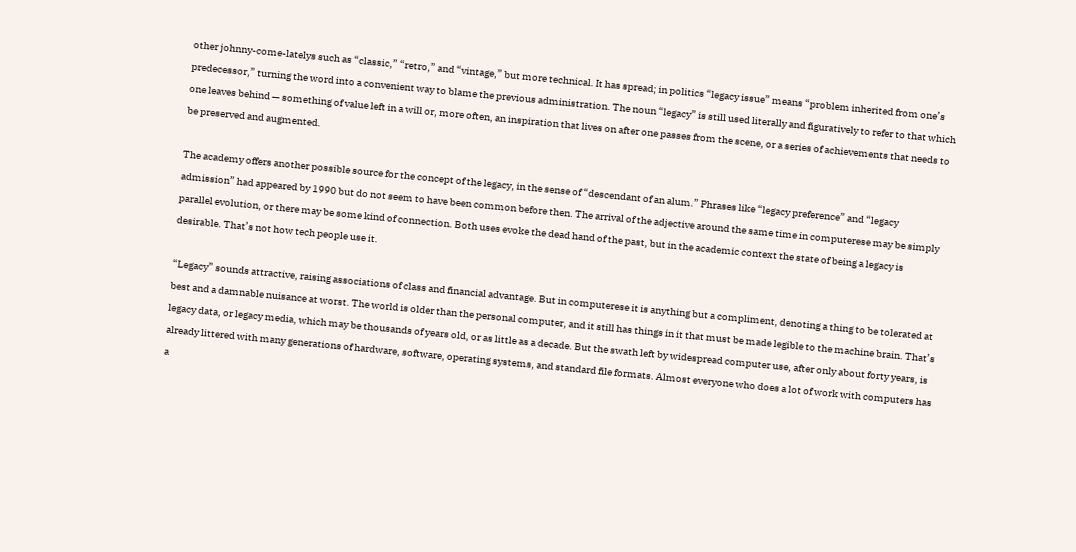other johnny-come-latelys such as “classic,” “retro,” and “vintage,” but more technical. It has spread; in politics “legacy issue” means “problem inherited from one’s predecessor,” turning the word into a convenient way to blame the previous administration. The noun “legacy” is still used literally and figuratively to refer to that which one leaves behind — something of value left in a will or, more often, an inspiration that lives on after one passes from the scene, or a series of achievements that needs to be preserved and augmented.

The academy offers another possible source for the concept of the legacy, in the sense of “descendant of an alum.” Phrases like “legacy preference” and “legacy admission” had appeared by 1990 but do not seem to have been common before then. The arrival of the adjective around the same time in computerese may be simply parallel evolution, or there may be some kind of connection. Both uses evoke the dead hand of the past, but in the academic context the state of being a legacy is desirable. That’s not how tech people use it.

“Legacy” sounds attractive, raising associations of class and financial advantage. But in computerese it is anything but a compliment, denoting a thing to be tolerated at best and a damnable nuisance at worst. The world is older than the personal computer, and it still has things in it that must be made legible to the machine brain. That’s legacy data, or legacy media, which may be thousands of years old, or as little as a decade. But the swath left by widespread computer use, after only about forty years, is already littered with many generations of hardware, software, operating systems, and standard file formats. Almost everyone who does a lot of work with computers has a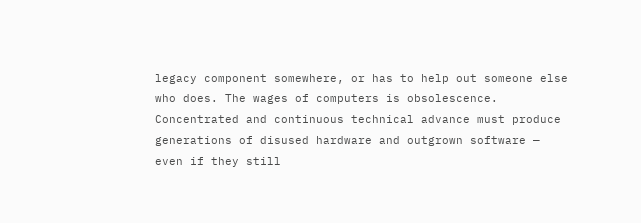legacy component somewhere, or has to help out someone else who does. The wages of computers is obsolescence. Concentrated and continuous technical advance must produce generations of disused hardware and outgrown software — even if they still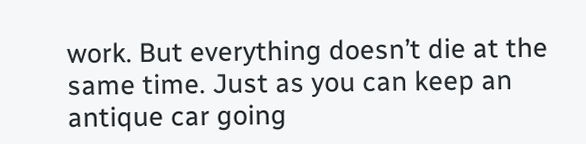work. But everything doesn’t die at the same time. Just as you can keep an antique car going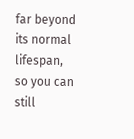far beyond its normal lifespan, so you can still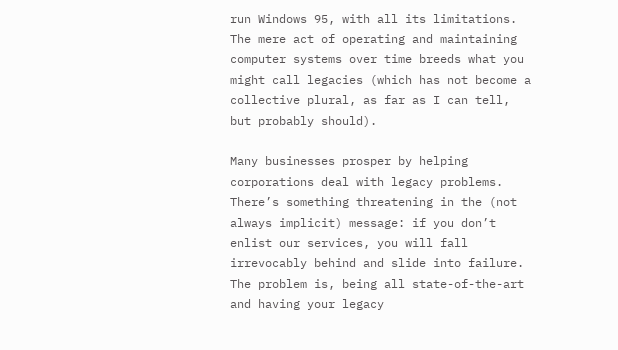run Windows 95, with all its limitations. The mere act of operating and maintaining computer systems over time breeds what you might call legacies (which has not become a collective plural, as far as I can tell, but probably should).

Many businesses prosper by helping corporations deal with legacy problems. There’s something threatening in the (not always implicit) message: if you don’t enlist our services, you will fall irrevocably behind and slide into failure. The problem is, being all state-of-the-art and having your legacy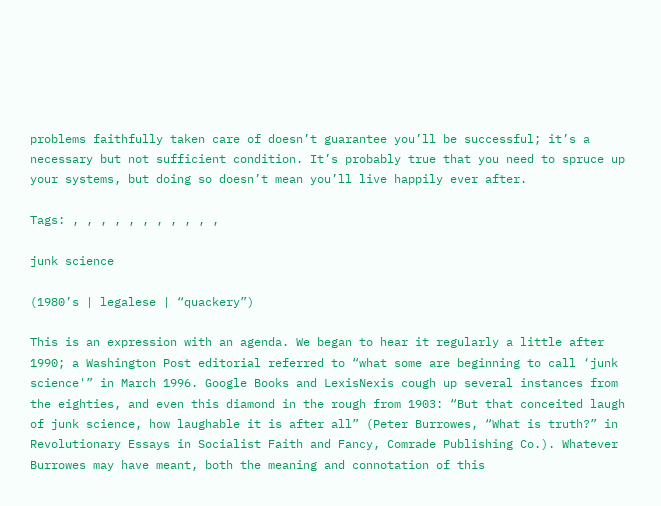problems faithfully taken care of doesn’t guarantee you’ll be successful; it’s a necessary but not sufficient condition. It’s probably true that you need to spruce up your systems, but doing so doesn’t mean you’ll live happily ever after.

Tags: , , , , , , , , , , ,

junk science

(1980’s | legalese | “quackery”)

This is an expression with an agenda. We began to hear it regularly a little after 1990; a Washington Post editorial referred to “what some are beginning to call ‘junk science'” in March 1996. Google Books and LexisNexis cough up several instances from the eighties, and even this diamond in the rough from 1903: “But that conceited laugh of junk science, how laughable it is after all” (Peter Burrowes, “What is truth?” in Revolutionary Essays in Socialist Faith and Fancy, Comrade Publishing Co.). Whatever Burrowes may have meant, both the meaning and connotation of this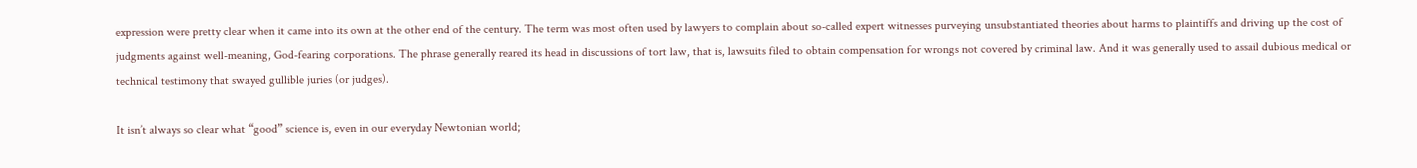expression were pretty clear when it came into its own at the other end of the century. The term was most often used by lawyers to complain about so-called expert witnesses purveying unsubstantiated theories about harms to plaintiffs and driving up the cost of judgments against well-meaning, God-fearing corporations. The phrase generally reared its head in discussions of tort law, that is, lawsuits filed to obtain compensation for wrongs not covered by criminal law. And it was generally used to assail dubious medical or technical testimony that swayed gullible juries (or judges).

It isn’t always so clear what “good” science is, even in our everyday Newtonian world;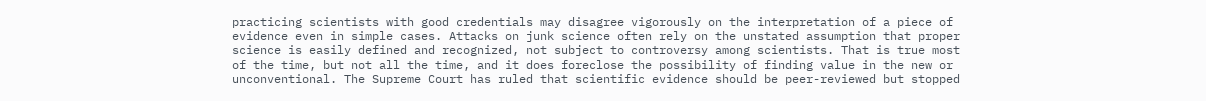practicing scientists with good credentials may disagree vigorously on the interpretation of a piece of evidence even in simple cases. Attacks on junk science often rely on the unstated assumption that proper science is easily defined and recognized, not subject to controversy among scientists. That is true most of the time, but not all the time, and it does foreclose the possibility of finding value in the new or unconventional. The Supreme Court has ruled that scientific evidence should be peer-reviewed but stopped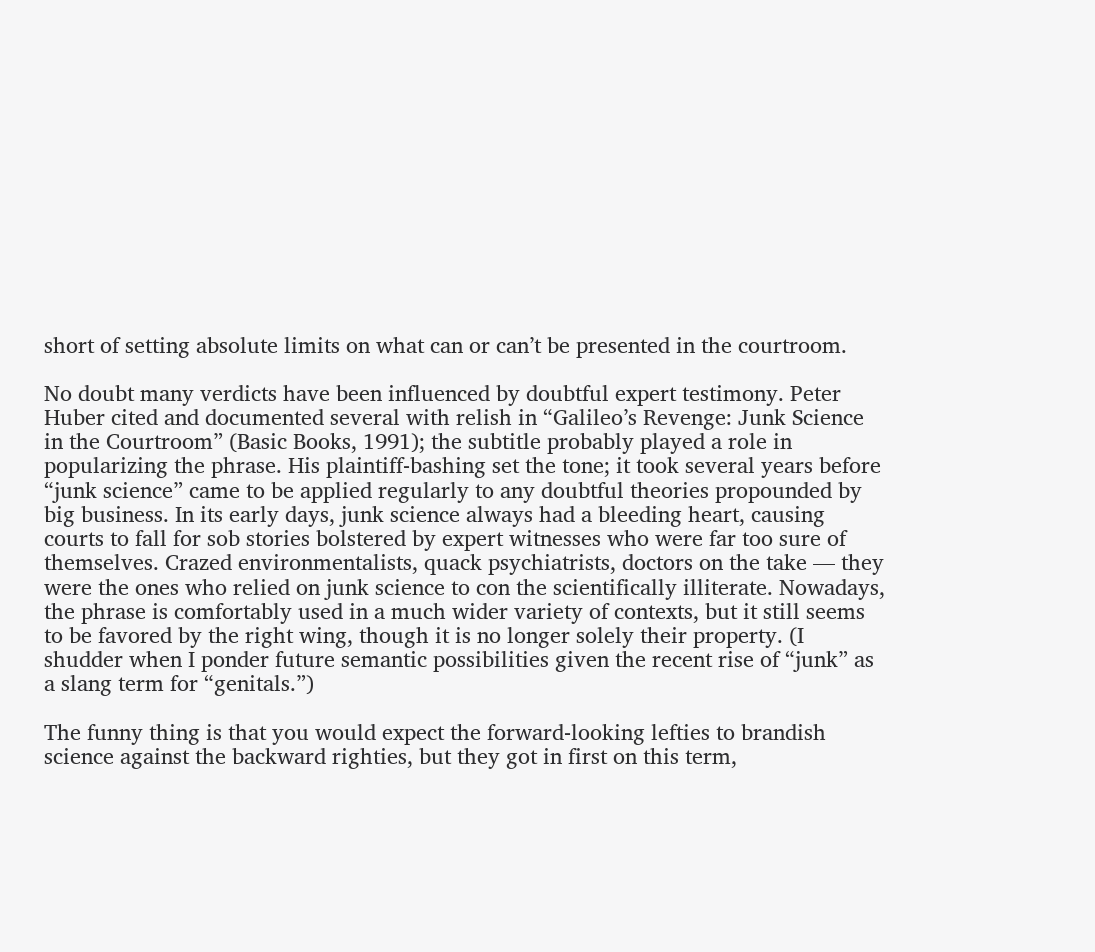short of setting absolute limits on what can or can’t be presented in the courtroom.

No doubt many verdicts have been influenced by doubtful expert testimony. Peter Huber cited and documented several with relish in “Galileo’s Revenge: Junk Science in the Courtroom” (Basic Books, 1991); the subtitle probably played a role in popularizing the phrase. His plaintiff-bashing set the tone; it took several years before “junk science” came to be applied regularly to any doubtful theories propounded by big business. In its early days, junk science always had a bleeding heart, causing courts to fall for sob stories bolstered by expert witnesses who were far too sure of themselves. Crazed environmentalists, quack psychiatrists, doctors on the take — they were the ones who relied on junk science to con the scientifically illiterate. Nowadays, the phrase is comfortably used in a much wider variety of contexts, but it still seems to be favored by the right wing, though it is no longer solely their property. (I shudder when I ponder future semantic possibilities given the recent rise of “junk” as a slang term for “genitals.”)

The funny thing is that you would expect the forward-looking lefties to brandish science against the backward righties, but they got in first on this term,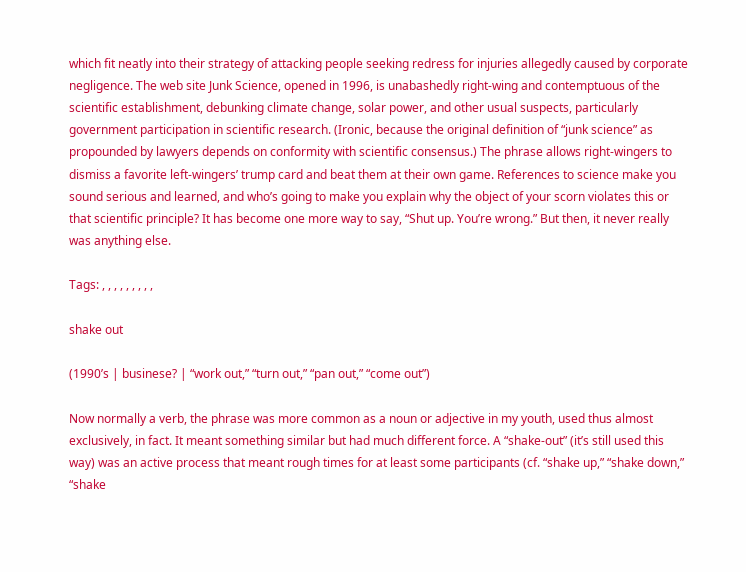which fit neatly into their strategy of attacking people seeking redress for injuries allegedly caused by corporate negligence. The web site Junk Science, opened in 1996, is unabashedly right-wing and contemptuous of the scientific establishment, debunking climate change, solar power, and other usual suspects, particularly government participation in scientific research. (Ironic, because the original definition of “junk science” as propounded by lawyers depends on conformity with scientific consensus.) The phrase allows right-wingers to dismiss a favorite left-wingers’ trump card and beat them at their own game. References to science make you sound serious and learned, and who’s going to make you explain why the object of your scorn violates this or that scientific principle? It has become one more way to say, “Shut up. You’re wrong.” But then, it never really was anything else.

Tags: , , , , , , , , ,

shake out

(1990’s | businese? | “work out,” “turn out,” “pan out,” “come out”)

Now normally a verb, the phrase was more common as a noun or adjective in my youth, used thus almost exclusively, in fact. It meant something similar but had much different force. A “shake-out” (it’s still used this way) was an active process that meant rough times for at least some participants (cf. “shake up,” “shake down,” “shake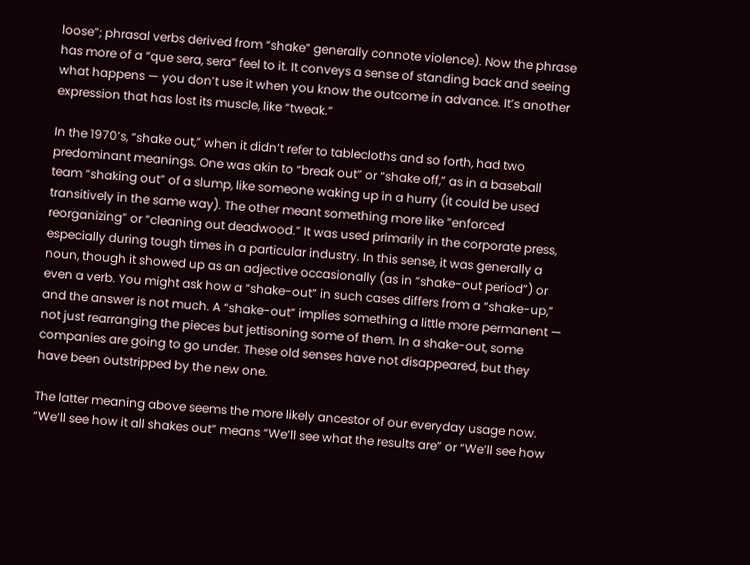loose”; phrasal verbs derived from “shake” generally connote violence). Now the phrase has more of a “que sera, sera” feel to it. It conveys a sense of standing back and seeing what happens — you don’t use it when you know the outcome in advance. It’s another expression that has lost its muscle, like “tweak.”

In the 1970’s, “shake out,” when it didn’t refer to tablecloths and so forth, had two predominant meanings. One was akin to “break out” or “shake off,” as in a baseball team “shaking out” of a slump, like someone waking up in a hurry (it could be used transitively in the same way). The other meant something more like “enforced reorganizing” or “cleaning out deadwood.” It was used primarily in the corporate press, especially during tough times in a particular industry. In this sense, it was generally a noun, though it showed up as an adjective occasionally (as in “shake-out period”) or even a verb. You might ask how a “shake-out” in such cases differs from a “shake-up,” and the answer is not much. A “shake-out” implies something a little more permanent — not just rearranging the pieces but jettisoning some of them. In a shake-out, some companies are going to go under. These old senses have not disappeared, but they have been outstripped by the new one.

The latter meaning above seems the more likely ancestor of our everyday usage now. “We’ll see how it all shakes out” means “We’ll see what the results are” or “We’ll see how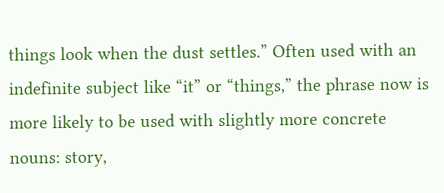things look when the dust settles.” Often used with an indefinite subject like “it” or “things,” the phrase now is more likely to be used with slightly more concrete nouns: story,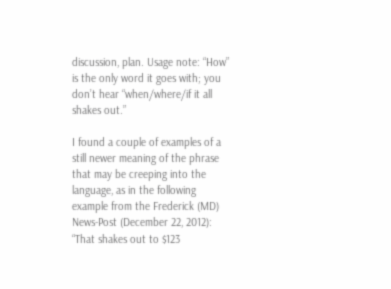discussion, plan. Usage note: “How” is the only word it goes with; you don’t hear “when/where/if it all shakes out.”

I found a couple of examples of a still newer meaning of the phrase that may be creeping into the language, as in the following example from the Frederick (MD) News-Post (December 22, 2012): “That shakes out to $123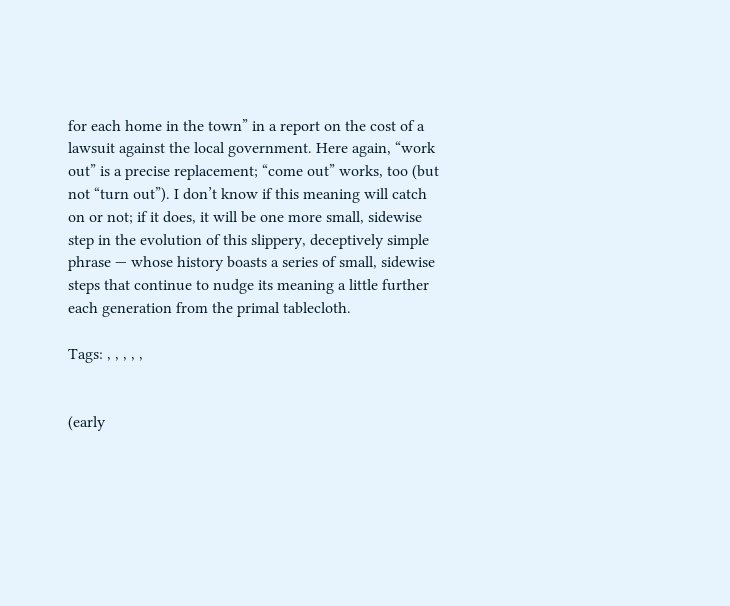for each home in the town” in a report on the cost of a lawsuit against the local government. Here again, “work out” is a precise replacement; “come out” works, too (but not “turn out”). I don’t know if this meaning will catch on or not; if it does, it will be one more small, sidewise step in the evolution of this slippery, deceptively simple phrase — whose history boasts a series of small, sidewise steps that continue to nudge its meaning a little further each generation from the primal tablecloth.

Tags: , , , , ,


(early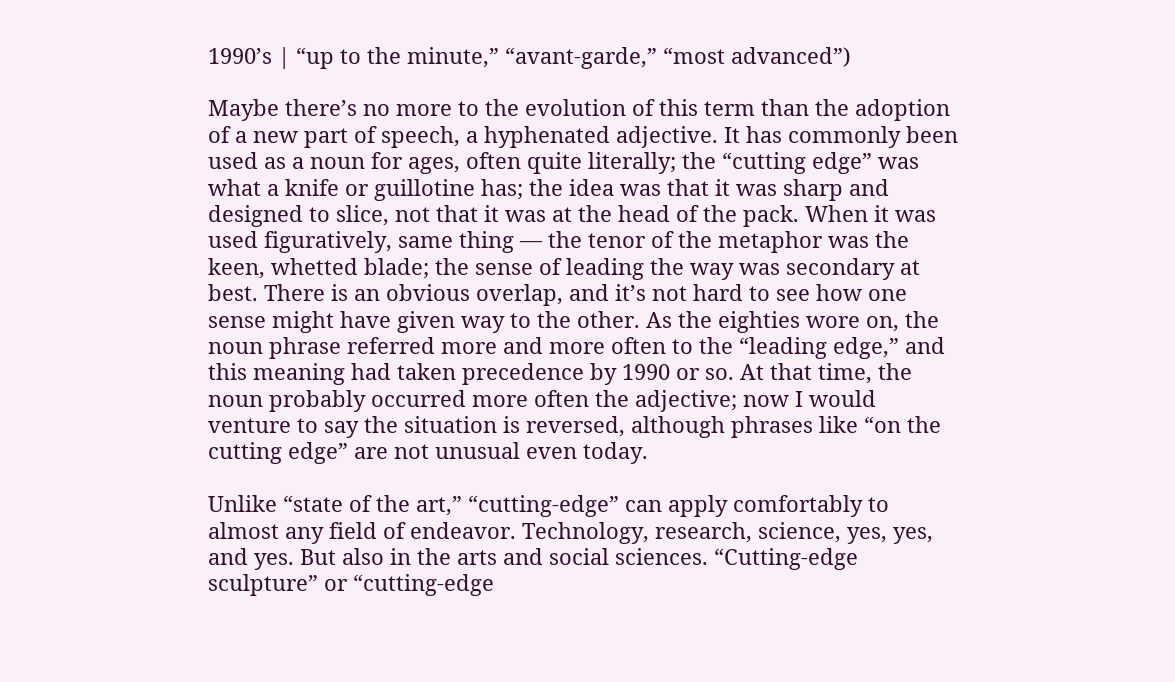1990’s | “up to the minute,” “avant-garde,” “most advanced”)

Maybe there’s no more to the evolution of this term than the adoption of a new part of speech, a hyphenated adjective. It has commonly been used as a noun for ages, often quite literally; the “cutting edge” was what a knife or guillotine has; the idea was that it was sharp and designed to slice, not that it was at the head of the pack. When it was used figuratively, same thing — the tenor of the metaphor was the keen, whetted blade; the sense of leading the way was secondary at best. There is an obvious overlap, and it’s not hard to see how one sense might have given way to the other. As the eighties wore on, the noun phrase referred more and more often to the “leading edge,” and this meaning had taken precedence by 1990 or so. At that time, the noun probably occurred more often the adjective; now I would venture to say the situation is reversed, although phrases like “on the cutting edge” are not unusual even today.

Unlike “state of the art,” “cutting-edge” can apply comfortably to almost any field of endeavor. Technology, research, science, yes, yes, and yes. But also in the arts and social sciences. “Cutting-edge sculpture” or “cutting-edge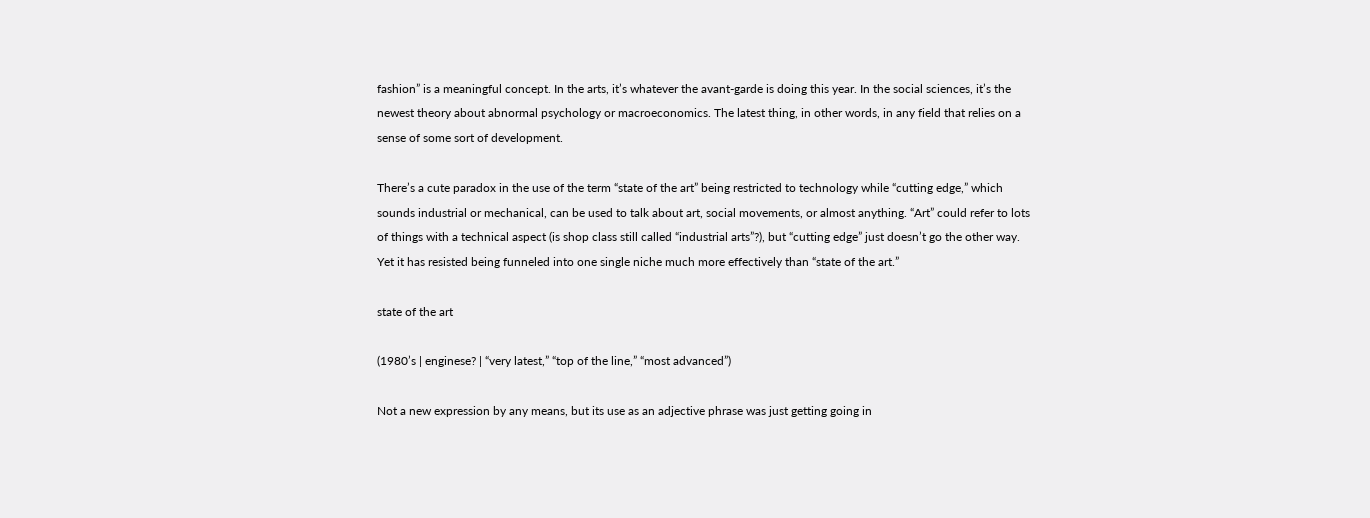fashion” is a meaningful concept. In the arts, it’s whatever the avant-garde is doing this year. In the social sciences, it’s the newest theory about abnormal psychology or macroeconomics. The latest thing, in other words, in any field that relies on a sense of some sort of development.

There’s a cute paradox in the use of the term “state of the art” being restricted to technology while “cutting edge,” which sounds industrial or mechanical, can be used to talk about art, social movements, or almost anything. “Art” could refer to lots of things with a technical aspect (is shop class still called “industrial arts”?), but “cutting edge” just doesn’t go the other way. Yet it has resisted being funneled into one single niche much more effectively than “state of the art.”

state of the art

(1980’s | enginese? | “very latest,” “top of the line,” “most advanced”)

Not a new expression by any means, but its use as an adjective phrase was just getting going in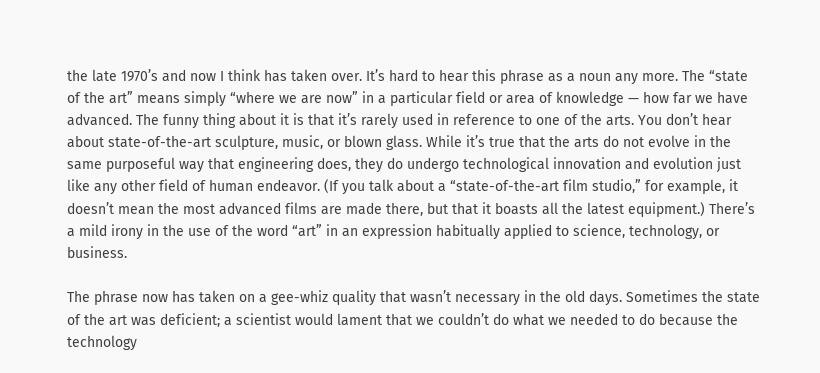the late 1970’s and now I think has taken over. It’s hard to hear this phrase as a noun any more. The “state of the art” means simply “where we are now” in a particular field or area of knowledge — how far we have advanced. The funny thing about it is that it’s rarely used in reference to one of the arts. You don’t hear about state-of-the-art sculpture, music, or blown glass. While it’s true that the arts do not evolve in the same purposeful way that engineering does, they do undergo technological innovation and evolution just like any other field of human endeavor. (If you talk about a “state-of-the-art film studio,” for example, it doesn’t mean the most advanced films are made there, but that it boasts all the latest equipment.) There’s a mild irony in the use of the word “art” in an expression habitually applied to science, technology, or business.

The phrase now has taken on a gee-whiz quality that wasn’t necessary in the old days. Sometimes the state of the art was deficient; a scientist would lament that we couldn’t do what we needed to do because the technology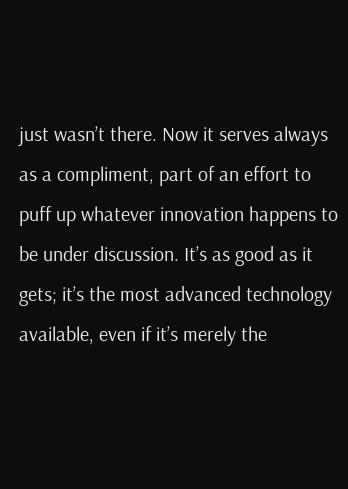just wasn’t there. Now it serves always as a compliment, part of an effort to puff up whatever innovation happens to be under discussion. It’s as good as it gets; it’s the most advanced technology available, even if it’s merely the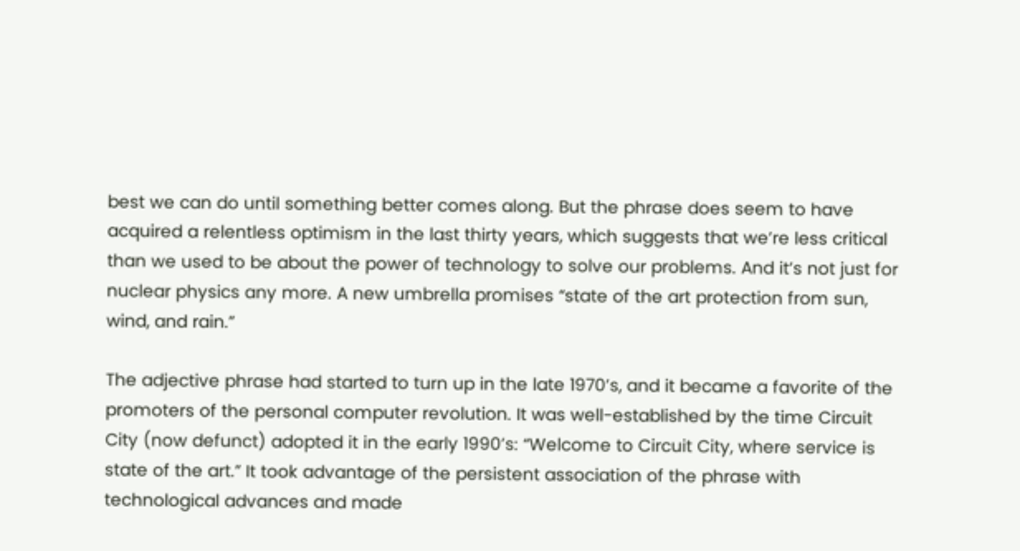best we can do until something better comes along. But the phrase does seem to have acquired a relentless optimism in the last thirty years, which suggests that we’re less critical than we used to be about the power of technology to solve our problems. And it’s not just for nuclear physics any more. A new umbrella promises “state of the art protection from sun, wind, and rain.”

The adjective phrase had started to turn up in the late 1970’s, and it became a favorite of the promoters of the personal computer revolution. It was well-established by the time Circuit City (now defunct) adopted it in the early 1990’s: “Welcome to Circuit City, where service is state of the art.” It took advantage of the persistent association of the phrase with technological advances and made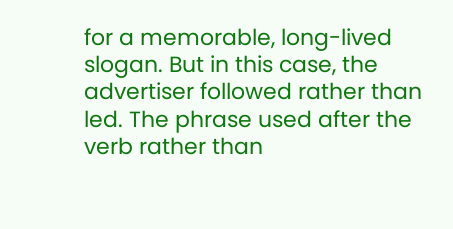for a memorable, long-lived slogan. But in this case, the advertiser followed rather than led. The phrase used after the verb rather than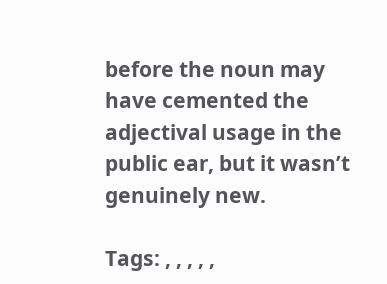before the noun may have cemented the adjectival usage in the public ear, but it wasn’t genuinely new.

Tags: , , , , ,